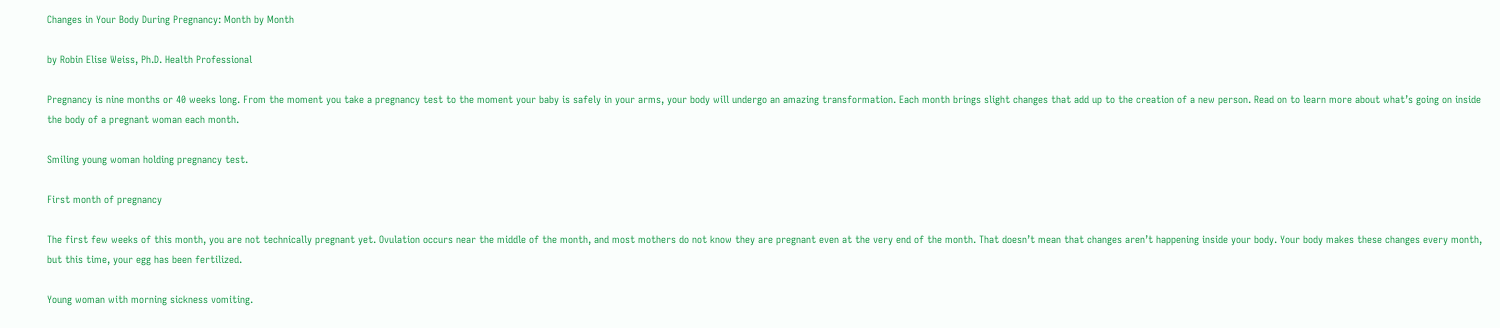Changes in Your Body During Pregnancy: Month by Month

by Robin Elise Weiss, Ph.D. Health Professional

Pregnancy is nine months or 40 weeks long. From the moment you take a pregnancy test to the moment your baby is safely in your arms, your body will undergo an amazing transformation. Each month brings slight changes that add up to the creation of a new person. Read on to learn more about what’s going on inside the body of a pregnant woman each month.

Smiling young woman holding pregnancy test.

First month of pregnancy

The first few weeks of this month, you are not technically pregnant yet. Ovulation occurs near the middle of the month, and most mothers do not know they are pregnant even at the very end of the month. That doesn’t mean that changes aren’t happening inside your body. Your body makes these changes every month, but this time, your egg has been fertilized.

Young woman with morning sickness vomiting.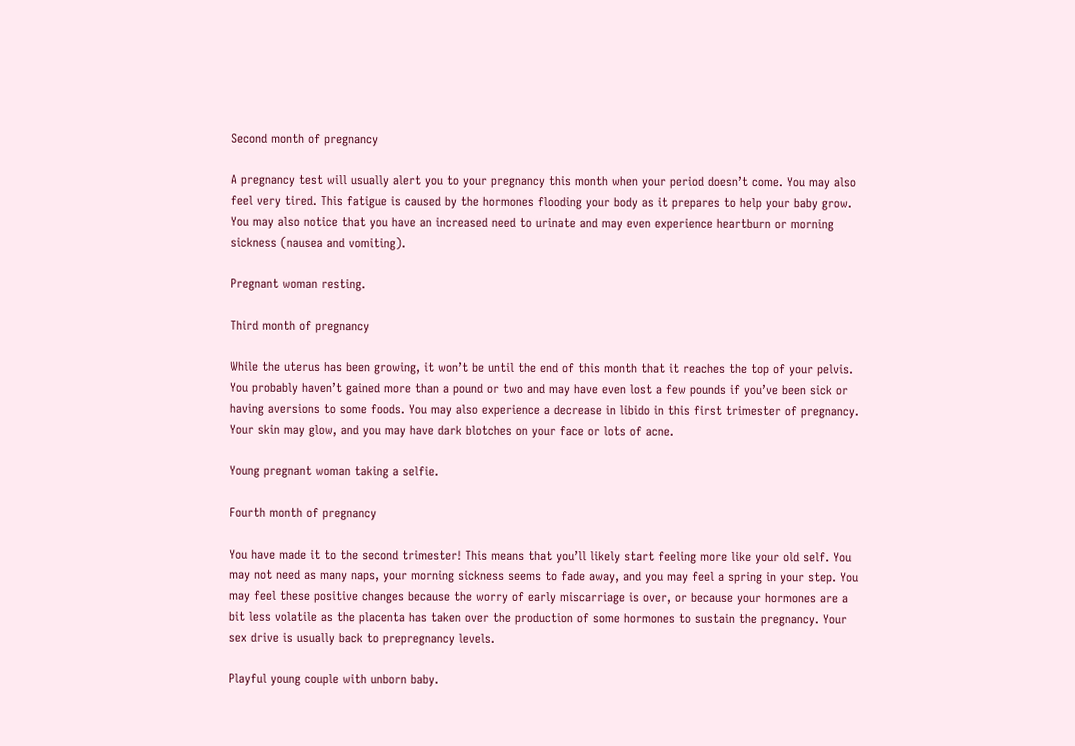Second month of pregnancy

A pregnancy test will usually alert you to your pregnancy this month when your period doesn’t come. You may also feel very tired. This fatigue is caused by the hormones flooding your body as it prepares to help your baby grow. You may also notice that you have an increased need to urinate and may even experience heartburn or morning sickness (nausea and vomiting).

Pregnant woman resting.

Third month of pregnancy

While the uterus has been growing, it won’t be until the end of this month that it reaches the top of your pelvis. You probably haven’t gained more than a pound or two and may have even lost a few pounds if you’ve been sick or having aversions to some foods. You may also experience a decrease in libido in this first trimester of pregnancy. Your skin may glow, and you may have dark blotches on your face or lots of acne.

Young pregnant woman taking a selfie.

Fourth month of pregnancy

You have made it to the second trimester! This means that you’ll likely start feeling more like your old self. You may not need as many naps, your morning sickness seems to fade away, and you may feel a spring in your step. You may feel these positive changes because the worry of early miscarriage is over, or because your hormones are a bit less volatile as the placenta has taken over the production of some hormones to sustain the pregnancy. Your sex drive is usually back to prepregnancy levels.

Playful young couple with unborn baby.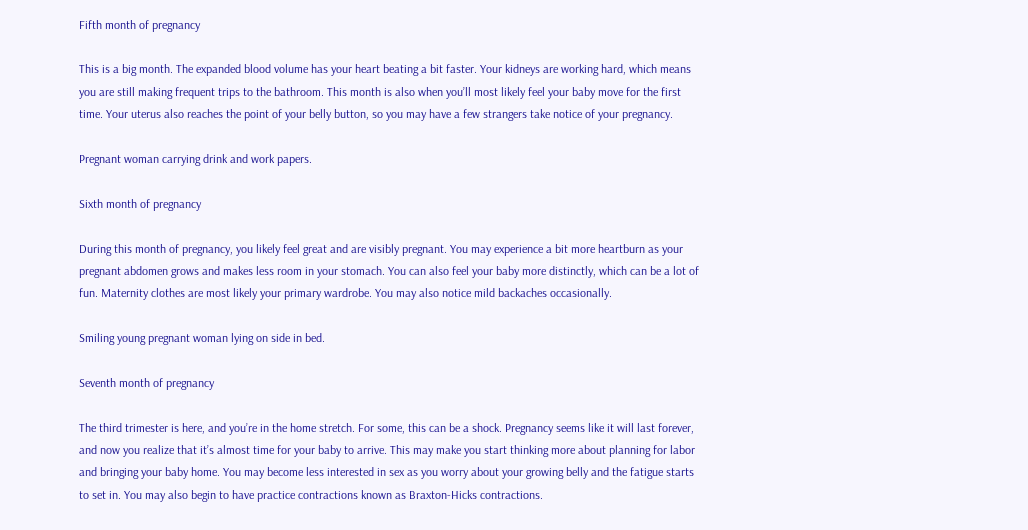Fifth month of pregnancy

This is a big month. The expanded blood volume has your heart beating a bit faster. Your kidneys are working hard, which means you are still making frequent trips to the bathroom. This month is also when you’ll most likely feel your baby move for the first time. Your uterus also reaches the point of your belly button, so you may have a few strangers take notice of your pregnancy.

Pregnant woman carrying drink and work papers.

Sixth month of pregnancy

During this month of pregnancy, you likely feel great and are visibly pregnant. You may experience a bit more heartburn as your pregnant abdomen grows and makes less room in your stomach. You can also feel your baby more distinctly, which can be a lot of fun. Maternity clothes are most likely your primary wardrobe. You may also notice mild backaches occasionally.

Smiling young pregnant woman lying on side in bed.

Seventh month of pregnancy

The third trimester is here, and you’re in the home stretch. For some, this can be a shock. Pregnancy seems like it will last forever, and now you realize that it’s almost time for your baby to arrive. This may make you start thinking more about planning for labor and bringing your baby home. You may become less interested in sex as you worry about your growing belly and the fatigue starts to set in. You may also begin to have practice contractions known as Braxton-Hicks contractions.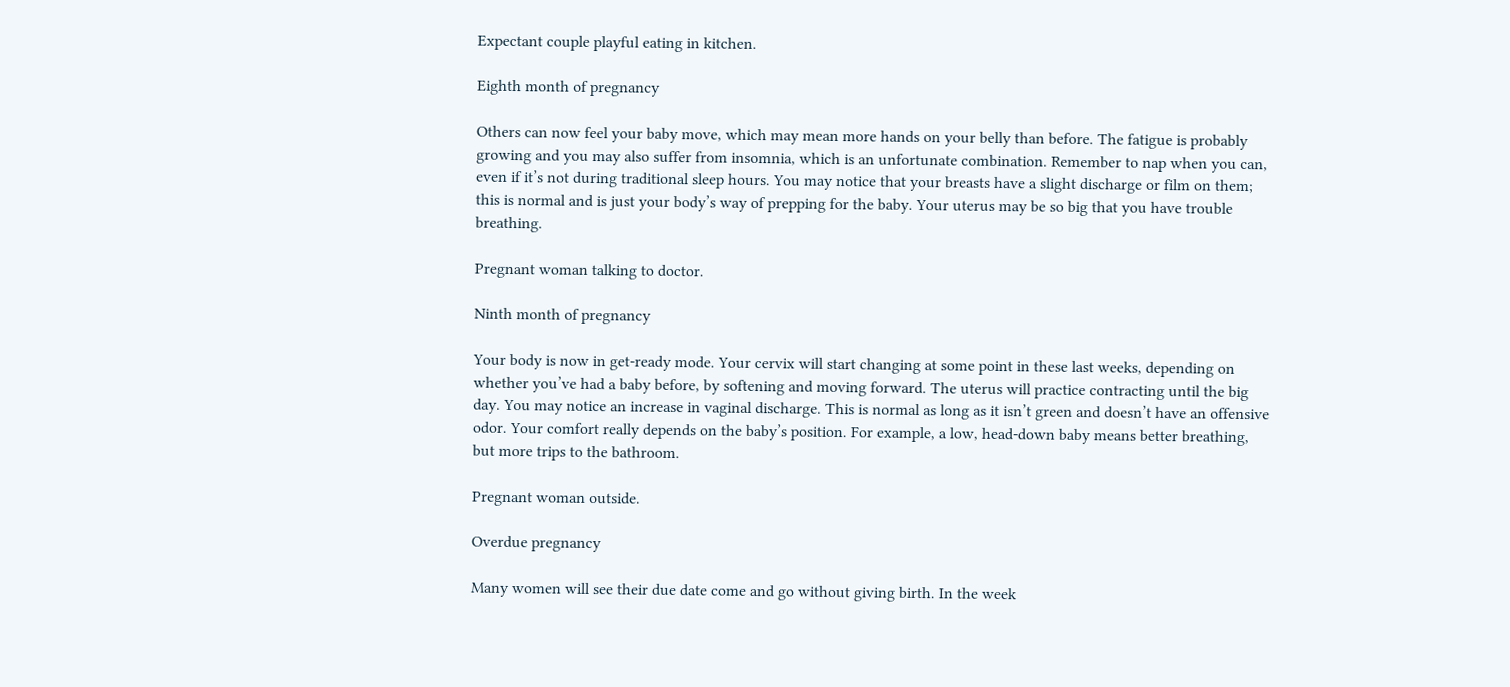Expectant couple playful eating in kitchen.

Eighth month of pregnancy

Others can now feel your baby move, which may mean more hands on your belly than before. The fatigue is probably growing and you may also suffer from insomnia, which is an unfortunate combination. Remember to nap when you can, even if it’s not during traditional sleep hours. You may notice that your breasts have a slight discharge or film on them; this is normal and is just your body’s way of prepping for the baby. Your uterus may be so big that you have trouble breathing.

Pregnant woman talking to doctor.

Ninth month of pregnancy

Your body is now in get-ready mode. Your cervix will start changing at some point in these last weeks, depending on whether you’ve had a baby before, by softening and moving forward. The uterus will practice contracting until the big day. You may notice an increase in vaginal discharge. This is normal as long as it isn’t green and doesn’t have an offensive odor. Your comfort really depends on the baby’s position. For example, a low, head-down baby means better breathing, but more trips to the bathroom.

Pregnant woman outside.

Overdue pregnancy

Many women will see their due date come and go without giving birth. In the week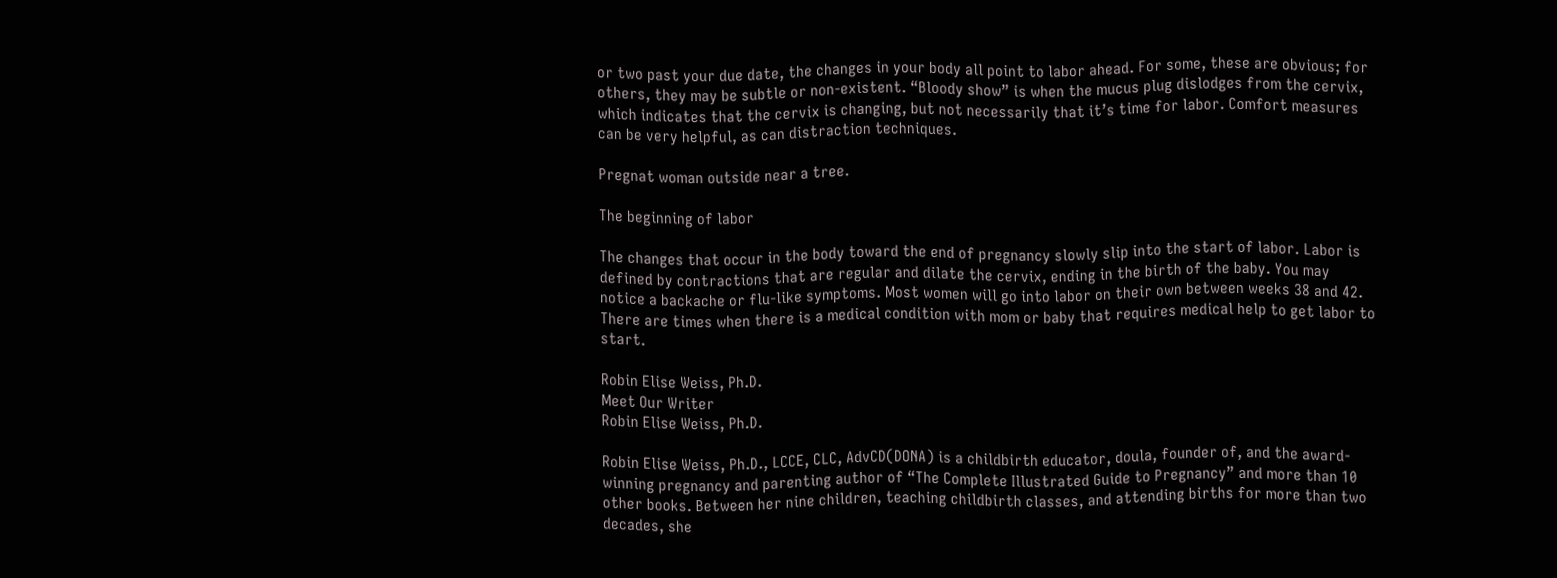or two past your due date, the changes in your body all point to labor ahead. For some, these are obvious; for others, they may be subtle or non-existent. “Bloody show” is when the mucus plug dislodges from the cervix, which indicates that the cervix is changing, but not necessarily that it’s time for labor. Comfort measures can be very helpful, as can distraction techniques.

Pregnat woman outside near a tree.

The beginning of labor

The changes that occur in the body toward the end of pregnancy slowly slip into the start of labor. Labor is defined by contractions that are regular and dilate the cervix, ending in the birth of the baby. You may notice a backache or flu-like symptoms. Most women will go into labor on their own between weeks 38 and 42. There are times when there is a medical condition with mom or baby that requires medical help to get labor to start.

Robin Elise Weiss, Ph.D.
Meet Our Writer
Robin Elise Weiss, Ph.D.

Robin Elise Weiss, Ph.D., LCCE, CLC, AdvCD(DONA) is a childbirth educator, doula, founder of, and the award-winning pregnancy and parenting author of “The Complete Illustrated Guide to Pregnancy” and more than 10 other books. Between her nine children, teaching childbirth classes, and attending births for more than two decades, she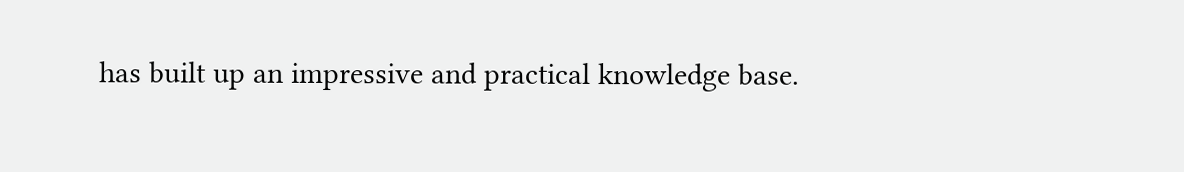has built up an impressive and practical knowledge base.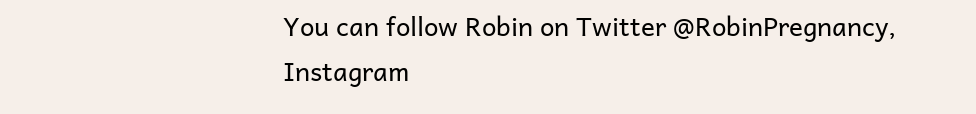You can follow Robin on Twitter @RobinPregnancy, Instagram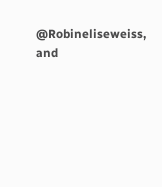@Robineliseweiss, and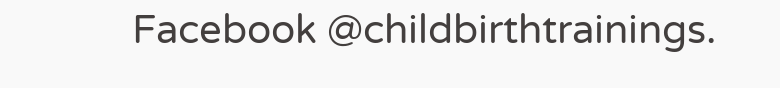Facebook @childbirthtrainings.